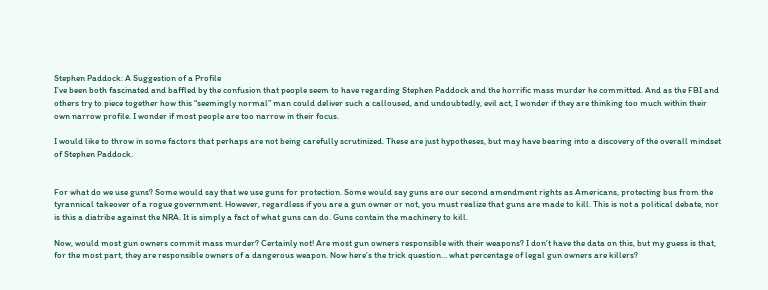Stephen Paddock: A Suggestion of a Profile
I’ve been both fascinated and baffled by the confusion that people seem to have regarding Stephen Paddock and the horrific mass murder he committed. And as the FBI and others try to piece together how this “seemingly normal” man could deliver such a calloused, and undoubtedly, evil act, I wonder if they are thinking too much within their own narrow profile. I wonder if most people are too narrow in their focus.

I would like to throw in some factors that perhaps are not being carefully scrutinized. These are just hypotheses, but may have bearing into a discovery of the overall mindset of Stephen Paddock.


For what do we use guns? Some would say that we use guns for protection. Some would say guns are our second amendment rights as Americans, protecting bus from the tyrannical takeover of a rogue government. However, regardless if you are a gun owner or not, you must realize that guns are made to kill. This is not a political debate, nor is this a diatribe against the NRA. It is simply a fact of what guns can do. Guns contain the machinery to kill.

Now, would most gun owners commit mass murder? Certainly not! Are most gun owners responsible with their weapons? I don’t have the data on this, but my guess is that, for the most part, they are responsible owners of a dangerous weapon. Now here’s the trick question… what percentage of legal gun owners are killers?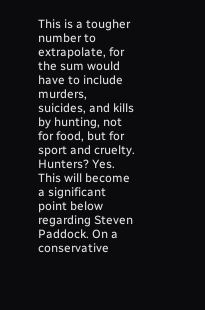This is a tougher number to extrapolate, for the sum would have to include murders, suicides, and kills by hunting, not for food, but for sport and cruelty. Hunters? Yes. This will become a significant point below regarding Steven Paddock. On a conservative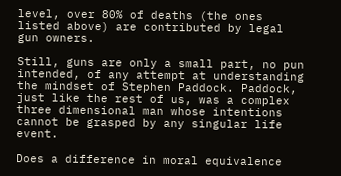level, over 80% of deaths (the ones listed above) are contributed by legal gun owners.

Still, guns are only a small part, no pun intended, of any attempt at understanding the mindset of Stephen Paddock. Paddock, just like the rest of us, was a complex three dimensional man whose intentions cannot be grasped by any singular life event.

Does a difference in moral equivalence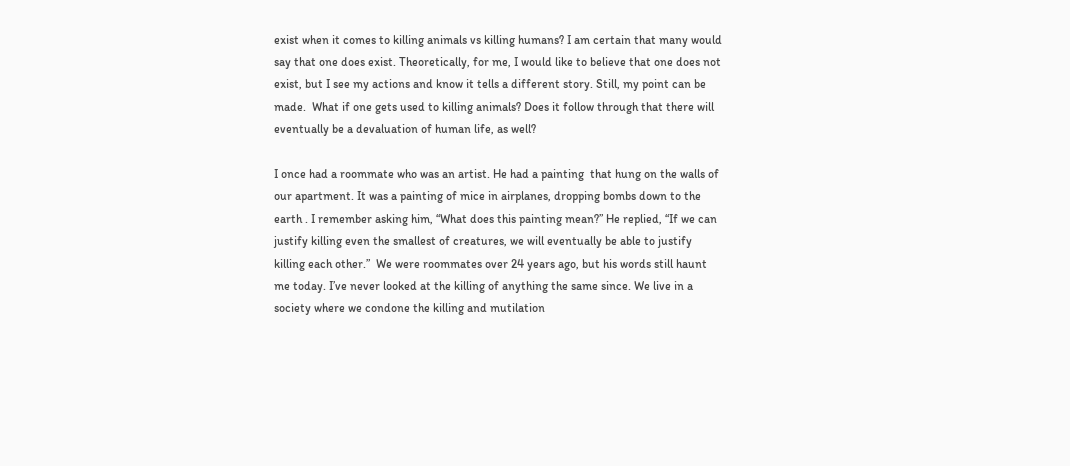exist when it comes to killing animals vs killing humans? I am certain that many would say that one does exist. Theoretically, for me, I would like to believe that one does not exist, but I see my actions and know it tells a different story. Still, my point can be made.  What if one gets used to killing animals? Does it follow through that there will eventually be a devaluation of human life, as well?

I once had a roommate who was an artist. He had a painting  that hung on the walls of our apartment. It was a painting of mice in airplanes, dropping bombs down to the earth . I remember asking him, “What does this painting mean?” He replied, “If we can justify killing even the smallest of creatures, we will eventually be able to justify killing each other.”  We were roommates over 24 years ago, but his words still haunt me today. I’ve never looked at the killing of anything the same since. We live in a society where we condone the killing and mutilation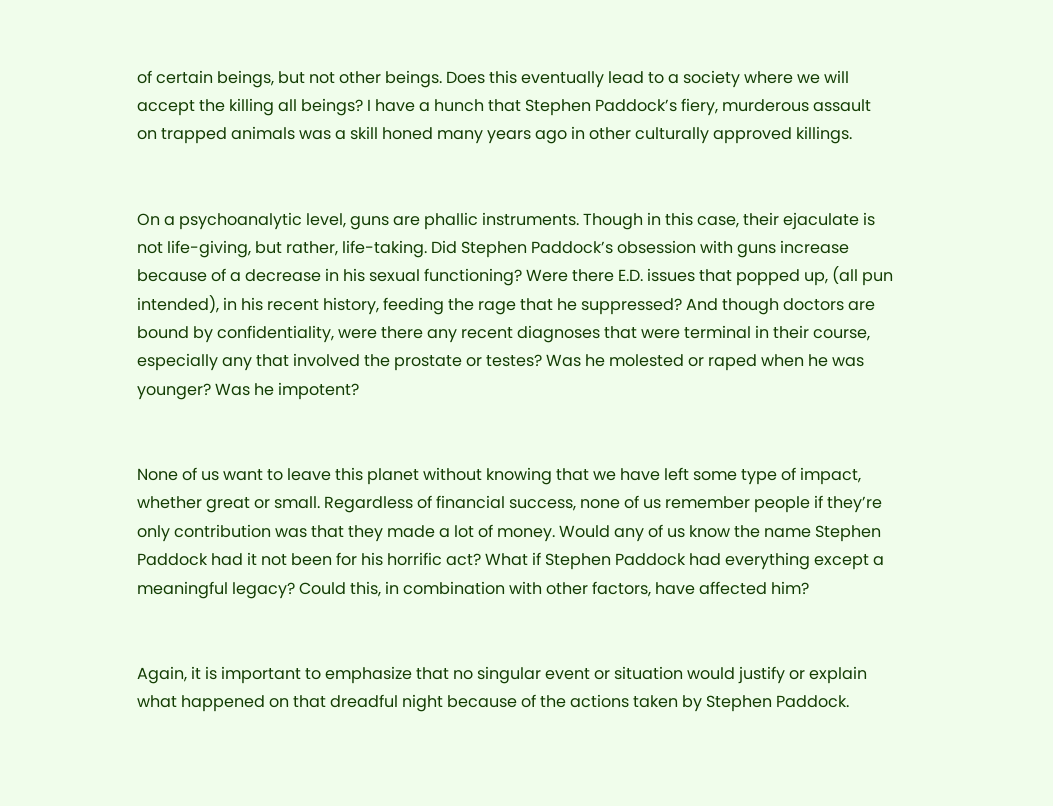of certain beings, but not other beings. Does this eventually lead to a society where we will accept the killing all beings? I have a hunch that Stephen Paddock’s fiery, murderous assault on trapped animals was a skill honed many years ago in other culturally approved killings.


On a psychoanalytic level, guns are phallic instruments. Though in this case, their ejaculate is not life-giving, but rather, life-taking. Did Stephen Paddock’s obsession with guns increase because of a decrease in his sexual functioning? Were there E.D. issues that popped up, (all pun intended), in his recent history, feeding the rage that he suppressed? And though doctors are bound by confidentiality, were there any recent diagnoses that were terminal in their course, especially any that involved the prostate or testes? Was he molested or raped when he was younger? Was he impotent?


None of us want to leave this planet without knowing that we have left some type of impact, whether great or small. Regardless of financial success, none of us remember people if they’re only contribution was that they made a lot of money. Would any of us know the name Stephen Paddock had it not been for his horrific act? What if Stephen Paddock had everything except a meaningful legacy? Could this, in combination with other factors, have affected him?


Again, it is important to emphasize that no singular event or situation would justify or explain what happened on that dreadful night because of the actions taken by Stephen Paddock.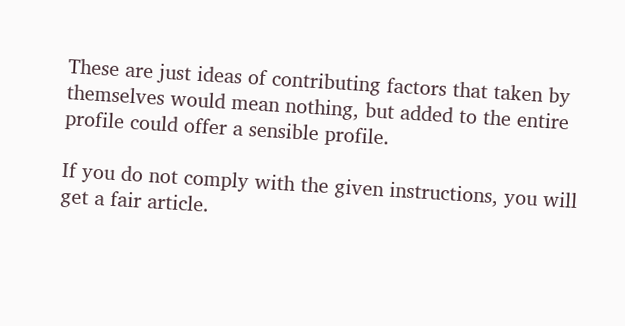These are just ideas of contributing factors that taken by themselves would mean nothing, but added to the entire profile could offer a sensible profile.

If you do not comply with the given instructions, you will get a fair article.